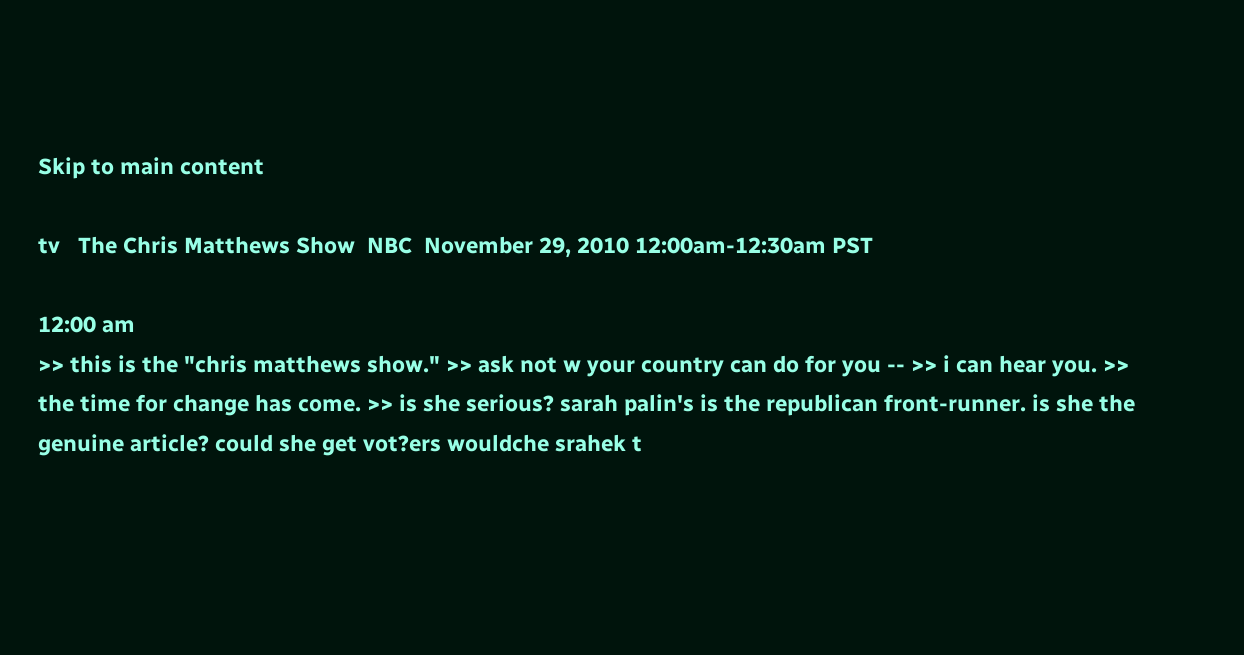Skip to main content

tv   The Chris Matthews Show  NBC  November 29, 2010 12:00am-12:30am PST

12:00 am
>> this is the "chris matthews show." >> ask not w your country can do for you -- >> i can hear you. >> the time for change has come. >> is she serious? sarah palin's is the republican front-runner. is she the genuine article? could she get vot?ers wouldche srahek t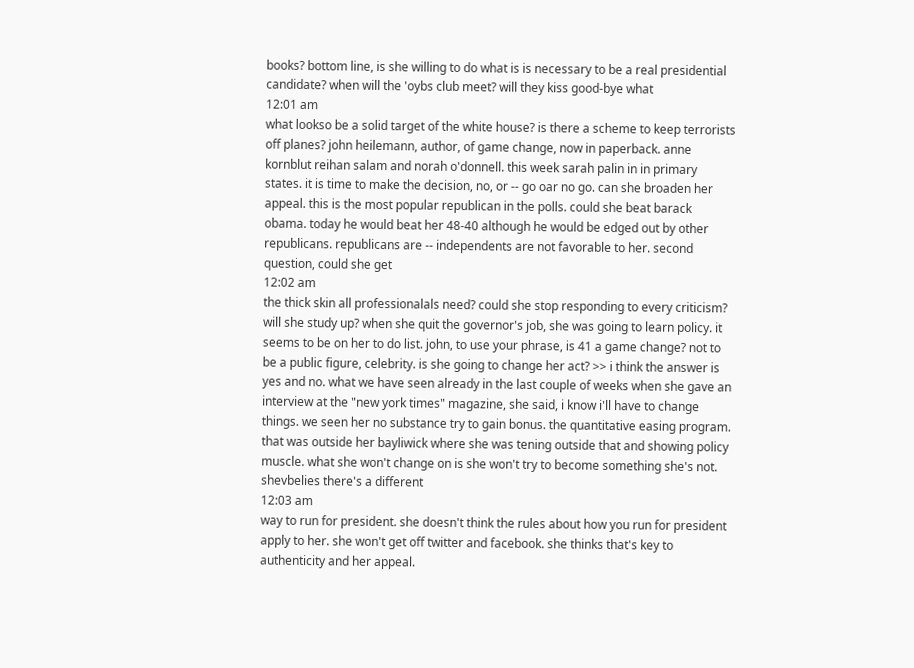books? bottom line, is she willing to do what is is necessary to be a real presidential candidate? when will the 'oybs club meet? will they kiss good-bye what
12:01 am
what lookso be a solid target of the white house? is there a scheme to keep terrorists off planes? john heilemann, author, of game change, now in paperback. anne kornblut reihan salam and norah o'donnell. this week sarah palin in in primary states. it is time to make the decision, no, or -- go oar no go. can she broaden her appeal. this is the most popular republican in the polls. could she beat barack obama. today he would beat her 48-40 although he would be edged out by other republicans. republicans are -- independents are not favorable to her. second question, could she get
12:02 am
the thick skin all professionalals need? could she stop responding to every criticism? will she study up? when she quit the governor's job, she was going to learn policy. it seems to be on her to do list. john, to use your phrase, is 41 a game change? not to be a public figure, celebrity. is she going to change her act? >> i think the answer is yes and no. what we have seen already in the last couple of weeks when she gave an interview at the "new york times" magazine, she said, i know i'll have to change things. we seen her no substance try to gain bonus. the quantitative easing program. that was outside her bayliwick where she was tening outside that and showing policy muscle. what she won't change on is she won't try to become something she's not. shevbelies there's a different
12:03 am
way to run for president. she doesn't think the rules about how you run for president apply to her. she won't get off twitter and facebook. she thinks that's key to authenticity and her appeal.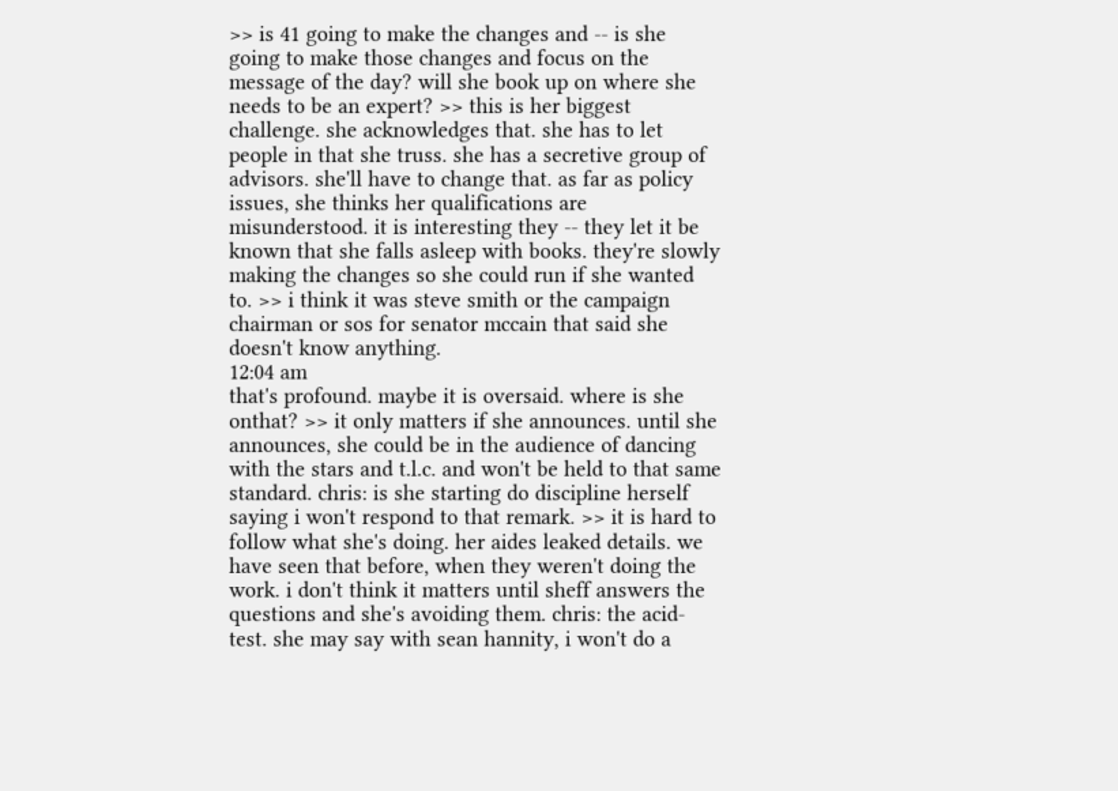>> is 41 going to make the changes and -- is she going to make those changes and focus on the message of the day? will she book up on where she needs to be an expert? >> this is her biggest challenge. she acknowledges that. she has to let people in that she truss. she has a secretive group of advisors. she'll have to change that. as far as policy issues, she thinks her qualifications are misunderstood. it is interesting they -- they let it be known that she falls asleep with books. they're slowly making the changes so she could run if she wanted to. >> i think it was steve smith or the campaign chairman or sos for senator mccain that said she doesn't know anything.
12:04 am
that's profound. maybe it is oversaid. where is she onthat? >> it only matters if she announces. until she announces, she could be in the audience of dancing with the stars and t.l.c. and won't be held to that same standard. chris: is she starting do discipline herself saying i won't respond to that remark. >> it is hard to follow what she's doing. her aides leaked details. we have seen that before, when they weren't doing the work. i don't think it matters until sheff answers the questions and she's avoiding them. chris: the acid-test. she may say with sean hannity, i won't do a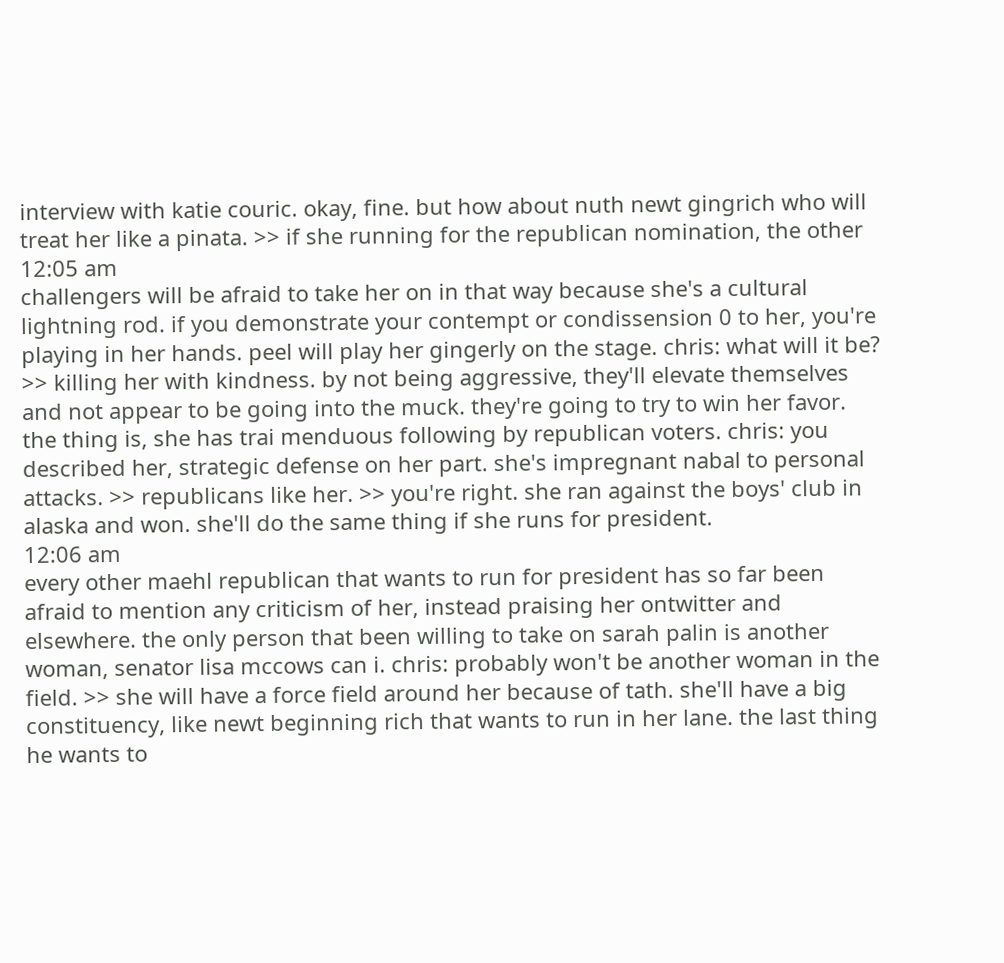interview with katie couric. okay, fine. but how about nuth newt gingrich who will treat her like a pinata. >> if she running for the republican nomination, the other
12:05 am
challengers will be afraid to take her on in that way because she's a cultural lightning rod. if you demonstrate your contempt or condissension 0 to her, you're playing in her hands. peel will play her gingerly on the stage. chris: what will it be? >> killing her with kindness. by not being aggressive, they'll elevate themselves and not appear to be going into the muck. they're going to try to win her favor. the thing is, she has trai menduous following by republican voters. chris: you described her, strategic defense on her part. she's impregnant nabal to personal attacks. >> republicans like her. >> you're right. she ran against the boys' club in alaska and won. she'll do the same thing if she runs for president.
12:06 am
every other maehl republican that wants to run for president has so far been afraid to mention any criticism of her, instead praising her ontwitter and elsewhere. the only person that been willing to take on sarah palin is another woman, senator lisa mccows can i. chris: probably won't be another woman in the field. >> she will have a force field around her because of tath. she'll have a big constituency, like newt beginning rich that wants to run in her lane. the last thing he wants to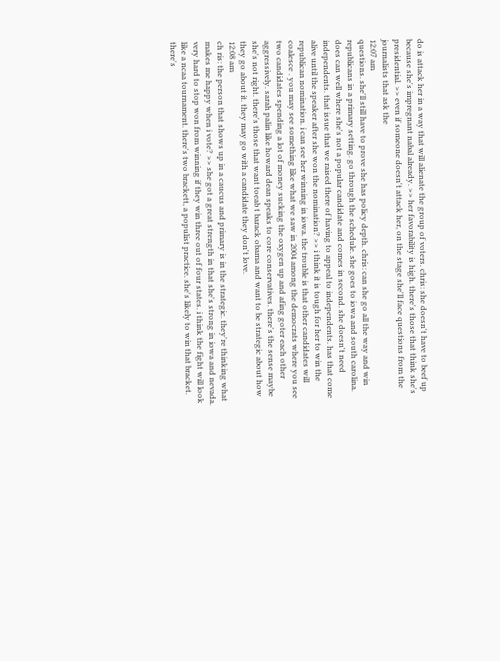do is attack her in a way that will alienate the group of voters. chris: she doesn't have to beef up because she's impregnant nabal already. >> her favorability is high. there's those that think she's presidential. >> even if someone doesn't attack her, on the stage she'll face questions from the journalists that ask the
12:07 am
questions. she'll still have to prove she has policy depth. chris: can she go all the way and win republicans in a primary setting. go through the schedule. she goes to iowa and south carolina. does can well where she's not a popular candidate and comes in second. she doesn't need independents. that issue that we raised there of having to appeal to independents. has that come alive until the speaker after she won the nomination? >> i think it is tough for her to win the republican nomination. i can see her winning in iowa. the trouble is that other candidates will coalesce . you may see something like what we saw in 2004 among the democrats where you see two candidates spending a lot of money sucking the oxygen up and afing goter each other aggressively. sarah palin like howard dean speaks to core conservatives. there's the sense maybe she's not right. there's those that want toeab t barack obama and want to be strategic about how they go about it. they may go with a candidate they don't love.
12:08 am
ch ris: the person that shows up in a caucus and primary is in the strategic. they're thinking what makes me happy when i vote? >> she got a great strength in that she's strong in iowa and nevada. very hard to stop won from winning if they win three out of four states. i think the fight will look like a ncaa tournament. there's two brackett, a populist practice. she's likely to win that bracket. there's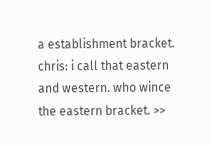a establishment bracket. chris: i call that eastern and western. who wince the eastern bracket. >>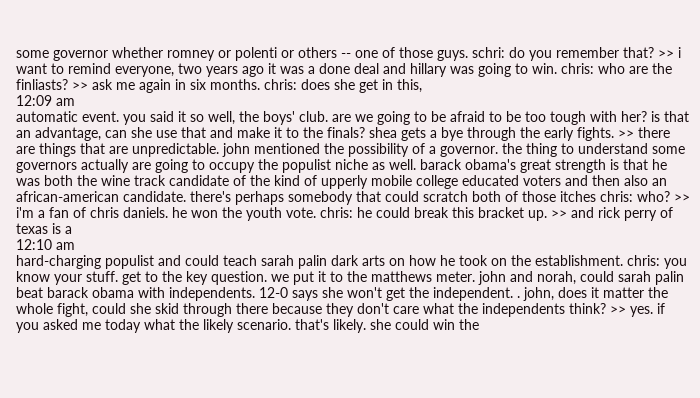some governor whether romney or polenti or others -- one of those guys. schri: do you remember that? >> i want to remind everyone, two years ago it was a done deal and hillary was going to win. chris: who are the finliasts? >> ask me again in six months. chris: does she get in this,
12:09 am
automatic event. you said it so well, the boys' club. are we going to be afraid to be too tough with her? is that an advantage, can she use that and make it to the finals? shea gets a bye through the early fights. >> there are things that are unpredictable. john mentioned the possibility of a governor. the thing to understand some governors actually are going to occupy the populist niche as well. barack obama's great strength is that he was both the wine track candidate of the kind of upperly mobile college educated voters and then also an african-american candidate. there's perhaps somebody that could scratch both of those itches chris: who? >> i'm a fan of chris daniels. he won the youth vote. chris: he could break this bracket up. >> and rick perry of texas is a
12:10 am
hard-charging populist and could teach sarah palin dark arts on how he took on the establishment. chris: you know your stuff. get to the key question. we put it to the matthews meter. john and norah, could sarah palin beat barack obama with independents. 12-0 says she won't get the independent. . john, does it matter the whole fight, could she skid through there because they don't care what the independents think? >> yes. if you asked me today what the likely scenario. that's likely. she could win the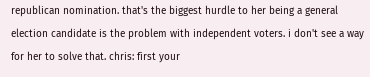republican nomination. that's the biggest hurdle to her being a general election candidate is the problem with independent voters. i don't see a way for her to solve that. chris: first your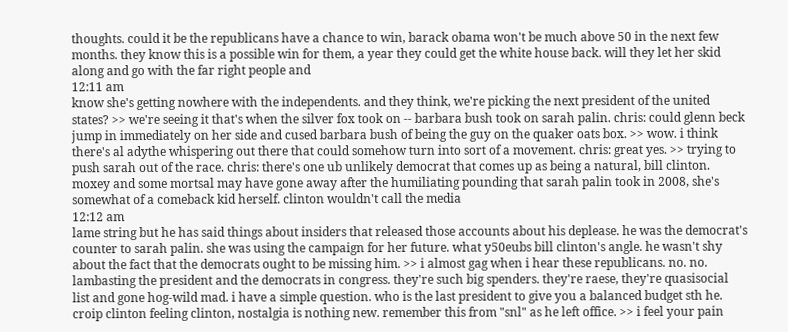thoughts. could it be the republicans have a chance to win, barack obama won't be much above 50 in the next few months. they know this is a possible win for them, a year they could get the white house back. will they let her skid along and go with the far right people and
12:11 am
know she's getting nowhere with the independents. and they think, we're picking the next president of the united states? >> we're seeing it that's when the silver fox took on -- barbara bush took on sarah palin. chris: could glenn beck jump in immediately on her side and cused barbara bush of being the guy on the quaker oats box. >> wow. i think there's al adythe whispering out there that could somehow turn into sort of a movement. chris: great yes. >> trying to push sarah out of the race. chris: there's one ub unlikely democrat that comes up as being a natural, bill clinton. moxey and some mortsal may have gone away after the humiliating pounding that sarah palin took in 2008, she's somewhat of a comeback kid herself. clinton wouldn't call the media
12:12 am
lame string but he has said things about insiders that released those accounts about his deplease. he was the democrat's counter to sarah palin. she was using the campaign for her future. what y50eubs bill clinton's angle. he wasn't shy about the fact that the democrats ought to be missing him. >> i almost gag when i hear these republicans. no. no. lambasting the president and the democrats in congress. they're such big spenders. they're raese, they're quasisocial list and gone hog-wild mad. i have a simple question. who is the last president to give you a balanced budget sth he. croip clinton feeling clinton, nostalgia is nothing new. remember this from "snl" as he left office. >> i feel your pain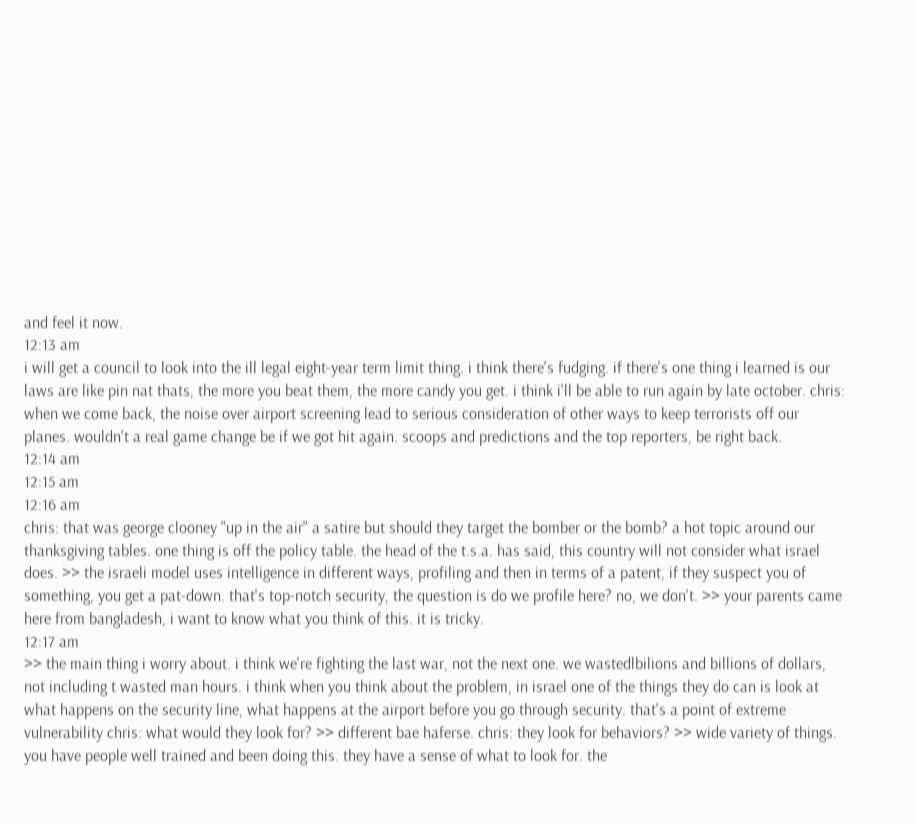and feel it now.
12:13 am
i will get a council to look into the ill legal eight-year term limit thing. i think there's fudging. if there's one thing i learned is our laws are like pin nat thats, the more you beat them, the more candy you get. i think i'll be able to run again by late october. chris: when we come back, the noise over airport screening lead to serious consideration of other ways to keep terrorists off our planes. wouldn't a real game change be if we got hit again. scoops and predictions and the top reporters, be right back.
12:14 am
12:15 am
12:16 am
chris: that was george clooney "up in the air" a satire but should they target the bomber or the bomb? a hot topic around our thanksgiving tables. one thing is off the policy table. the head of the t.s.a. has said, this country will not consider what israel does. >> the israeli model uses intelligence in different ways, profiling and then in terms of a patent, if they suspect you of something, you get a pat-down. that's top-notch security, the question is do we profile here? no, we don't. >> your parents came here from bangladesh, i want to know what you think of this. it is tricky.
12:17 am
>> the main thing i worry about. i think we're fighting the last war, not the next one. we wastedlbilions and billions of dollars, not including t wasted man hours. i think when you think about the problem, in israel one of the things they do can is look at what happens on the security line, what happens at the airport before you go through security. that's a point of extreme vulnerability chris: what would they look for? >> different bae haferse. chris: they look for behaviors? >> wide variety of things. you have people well trained and been doing this. they have a sense of what to look for. the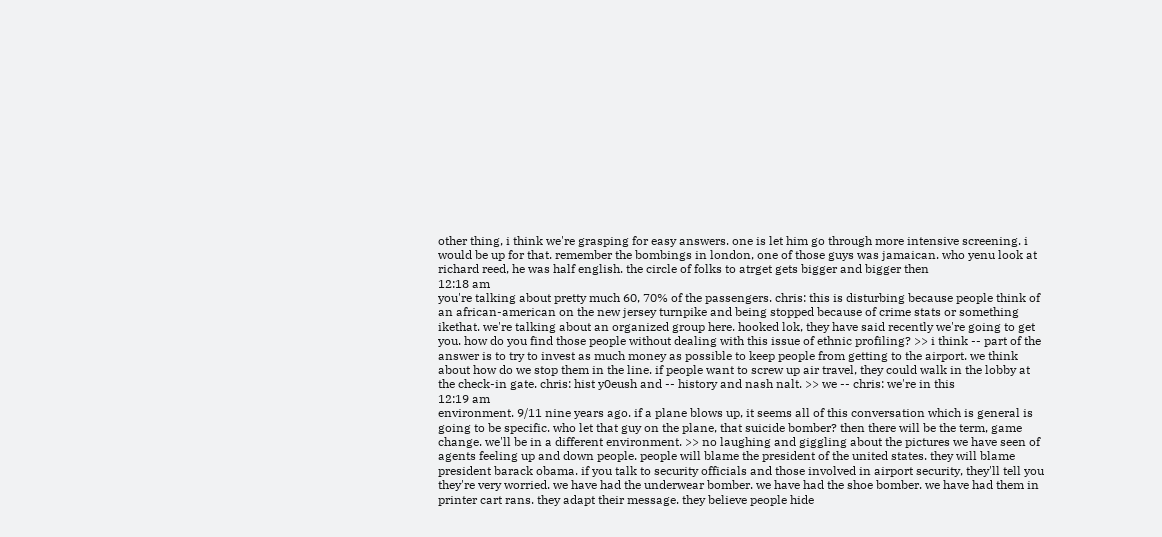other thing, i think we're grasping for easy answers. one is let him go through more intensive screening. i would be up for that. remember the bombings in london, one of those guys was jamaican. who yenu look at richard reed, he was half english. the circle of folks to atrget gets bigger and bigger then
12:18 am
you're talking about pretty much 60, 70% of the passengers. chris: this is disturbing because people think of an african-american on the new jersey turnpike and being stopped because of crime stats or something ikethat. we're talking about an organized group here. hooked lok, they have said recently we're going to get you. how do you find those people without dealing with this issue of ethnic profiling? >> i think -- part of the answer is to try to invest as much money as possible to keep people from getting to the airport. we think about how do we stop them in the line. if people want to screw up air travel, they could walk in the lobby at the check-in gate. chris: hist y0eush and -- history and nash nalt. >> we -- chris: we're in this
12:19 am
environment. 9/11 nine years ago. if a plane blows up, it seems all of this conversation which is general is going to be specific. who let that guy on the plane, that suicide bomber? then there will be the term, game change. we'll be in a different environment. >> no laughing and giggling about the pictures we have seen of agents feeling up and down people. people will blame the president of the united states. they will blame president barack obama. if you talk to security officials and those involved in airport security, they'll tell you they're very worried. we have had the underwear bomber. we have had the shoe bomber. we have had them in printer cart rans. they adapt their message. they believe people hide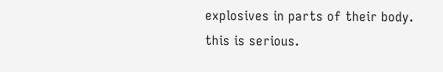explosives in parts of their body. this is serious.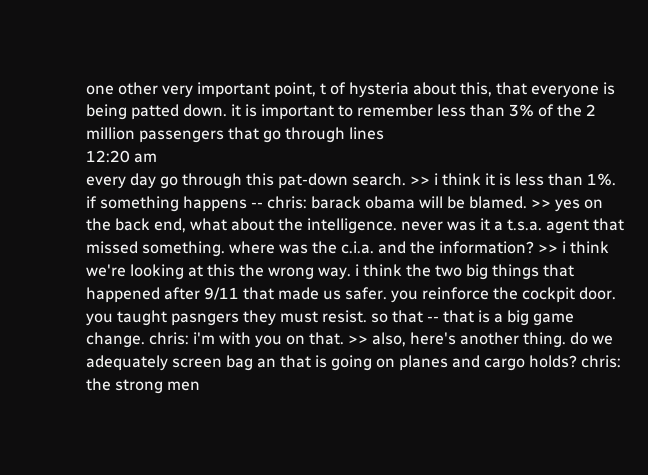one other very important point, t of hysteria about this, that everyone is being patted down. it is important to remember less than 3% of the 2 million passengers that go through lines
12:20 am
every day go through this pat-down search. >> i think it is less than 1%. if something happens -- chris: barack obama will be blamed. >> yes on the back end, what about the intelligence. never was it a t.s.a. agent that missed something. where was the c.i.a. and the information? >> i think we're looking at this the wrong way. i think the two big things that happened after 9/11 that made us safer. you reinforce the cockpit door. you taught pasngers they must resist. so that -- that is a big game change. chris: i'm with you on that. >> also, here's another thing. do we adequately screen bag an that is going on planes and cargo holds? chris: the strong men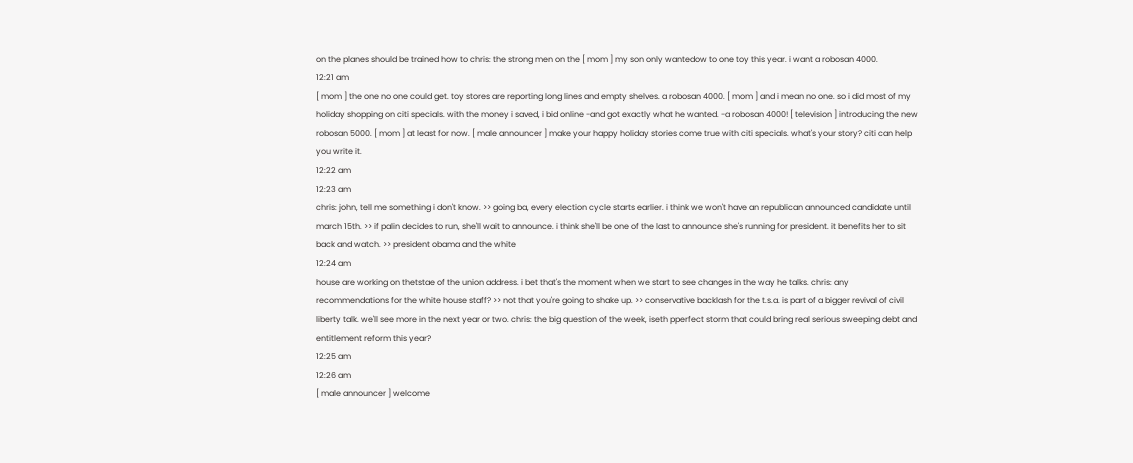on the planes should be trained how to chris: the strong men on the [ mom ] my son only wantedow to one toy this year. i want a robosan 4000.
12:21 am
[ mom ] the one no one could get. toy stores are reporting long lines and empty shelves. a robosan 4000. [ mom ] and i mean no one. so i did most of my holiday shopping on citi specials. with the money i saved, i bid online -and got exactly what he wanted. -a robosan 4000! [ television ] introducing the new robosan 5000. [ mom ] at least for now. [ male announcer ] make your happy holiday stories come true with citi specials. what's your story? citi can help you write it.
12:22 am
12:23 am
chris: john, tell me something i don't know. >> going ba, every election cycle starts earlier. i think we won't have an republican announced candidate until march 15th. >> if palin decides to run, she'll wait to announce. i think she'll be one of the last to announce she's running for president. it benefits her to sit back and watch. >> president obama and the white
12:24 am
house are working on thetstae of the union address. i bet that's the moment when we start to see changes in the way he talks. chris: any recommendations for the white house staff? >> not that you're going to shake up. >> conservative backlash for the t.s.a. is part of a bigger revival of civil liberty talk. we'll see more in the next year or two. chris: the big question of the week, iseth pperfect storm that could bring real serious sweeping debt and entitlement reform this year?
12:25 am
12:26 am
[ male announcer ] welcome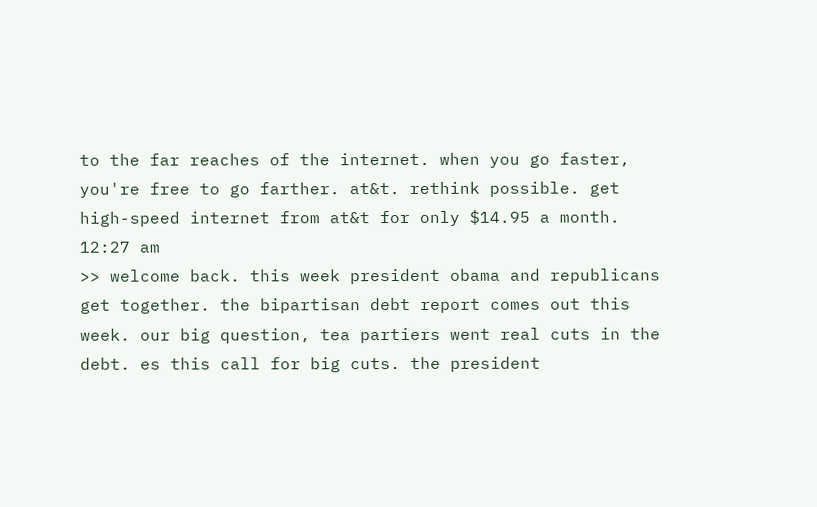to the far reaches of the internet. when you go faster, you're free to go farther. at&t. rethink possible. get high-speed internet from at&t for only $14.95 a month.
12:27 am
>> welcome back. this week president obama and republicans get together. the bipartisan debt report comes out this week. our big question, tea partiers went real cuts in the debt. es this call for big cuts. the president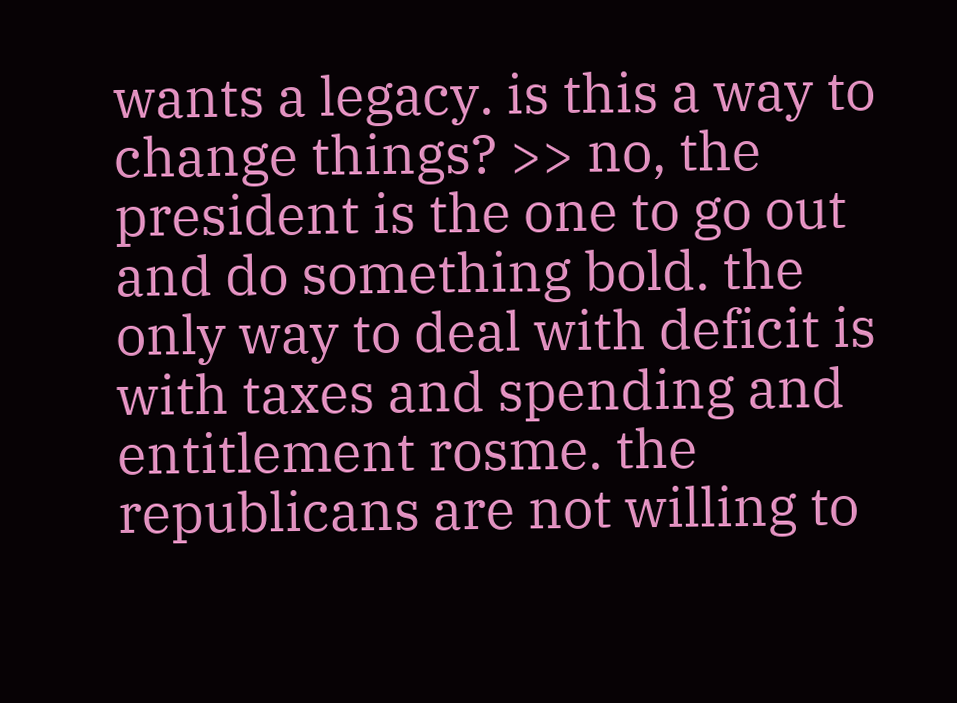wants a legacy. is this a way to change things? >> no, the president is the one to go out and do something bold. the only way to deal with deficit is with taxes and spending and entitlement rosme. the republicans are not willing to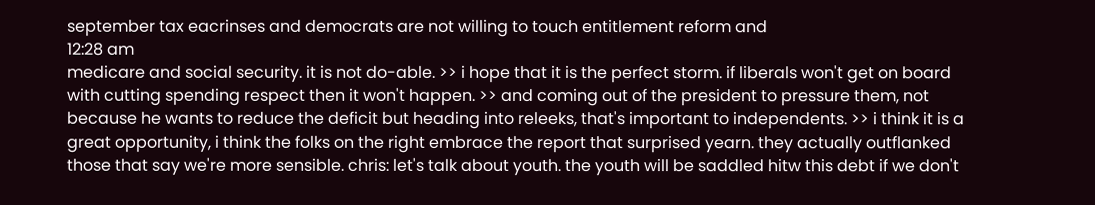september tax eacrinses and democrats are not willing to touch entitlement reform and
12:28 am
medicare and social security. it is not do-able. >> i hope that it is the perfect storm. if liberals won't get on board with cutting spending respect then it won't happen. >> and coming out of the president to pressure them, not because he wants to reduce the deficit but heading into releeks, that's important to independents. >> i think it is a great opportunity, i think the folks on the right embrace the report that surprised yearn. they actually outflanked those that say we're more sensible. chris: let's talk about youth. the youth will be saddled hitw this debt if we don't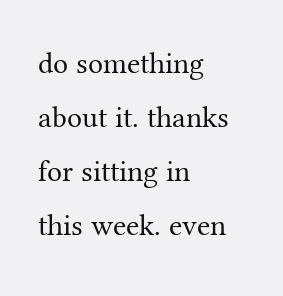do something about it. thanks for sitting in this week. even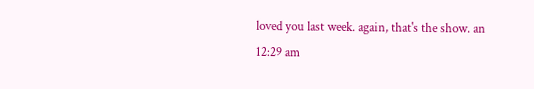loved you last week. again, that's the show. an
12:29 am